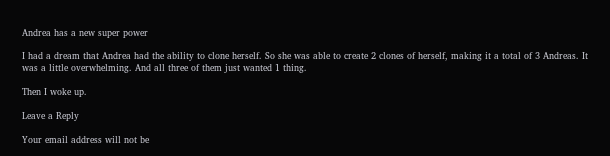Andrea has a new super power

I had a dream that Andrea had the ability to clone herself. So she was able to create 2 clones of herself, making it a total of 3 Andreas. It was a little overwhelming. And all three of them just wanted 1 thing.

Then I woke up.

Leave a Reply

Your email address will not be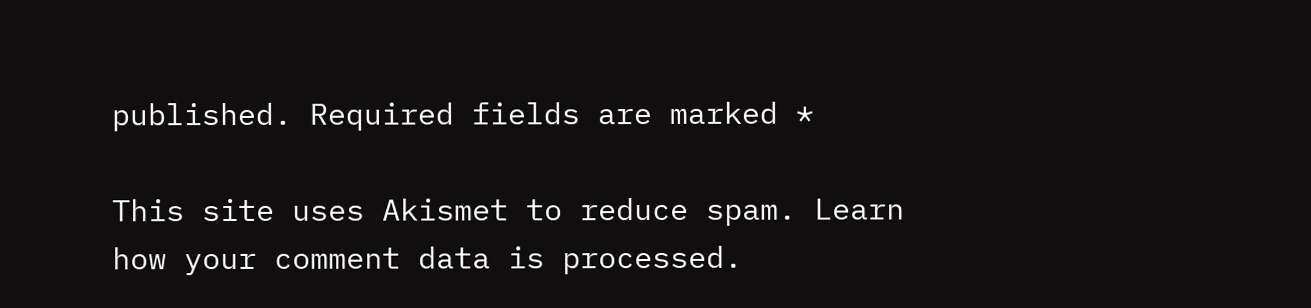published. Required fields are marked *

This site uses Akismet to reduce spam. Learn how your comment data is processed.